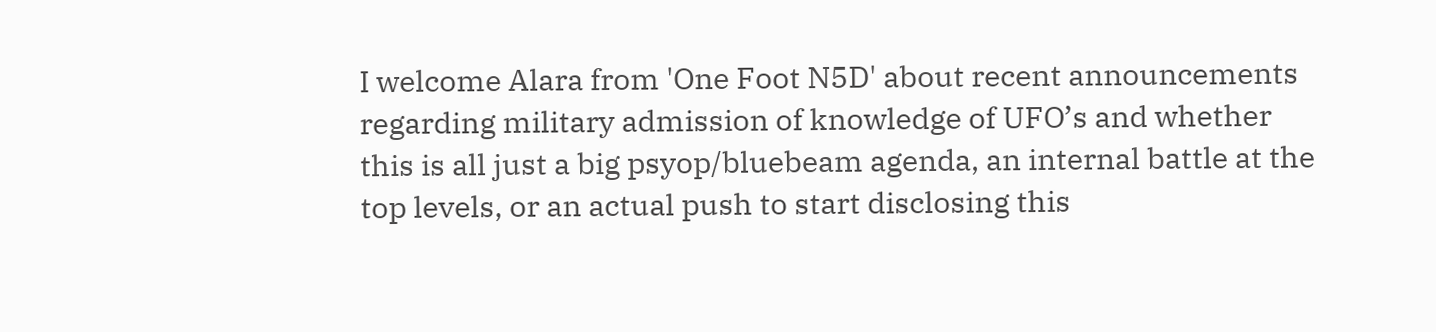I welcome Alara from 'One Foot N5D' about recent announcements regarding military admission of knowledge of UFO’s and whether this is all just a big psyop/bluebeam agenda, an internal battle at the top levels, or an actual push to start disclosing this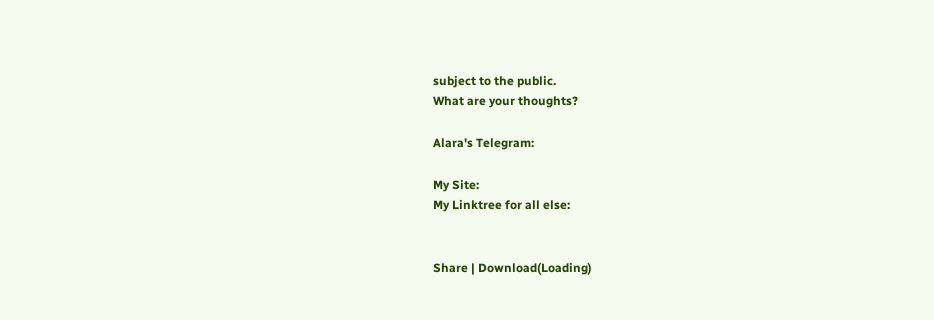subject to the public.
What are your thoughts?

Alara's Telegram:

My Site:
My Linktree for all else:


Share | Download(Loading)